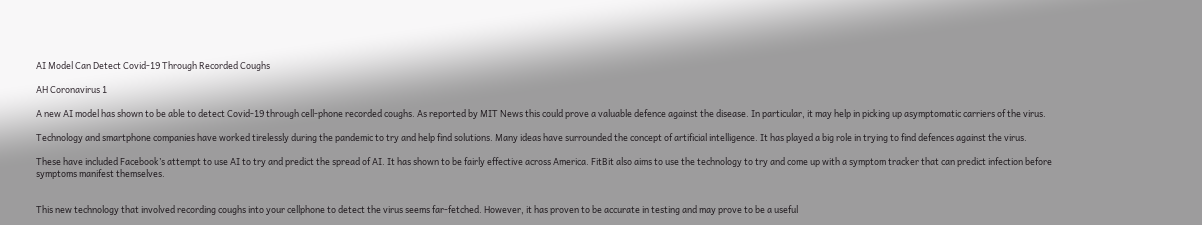AI Model Can Detect Covid-19 Through Recorded Coughs

AH Coronavirus 1

A new AI model has shown to be able to detect Covid-19 through cell-phone recorded coughs. As reported by MIT News this could prove a valuable defence against the disease. In particular, it may help in picking up asymptomatic carriers of the virus.

Technology and smartphone companies have worked tirelessly during the pandemic to try and help find solutions. Many ideas have surrounded the concept of artificial intelligence. It has played a big role in trying to find defences against the virus.

These have included Facebook’s attempt to use AI to try and predict the spread of AI. It has shown to be fairly effective across America. FitBit also aims to use the technology to try and come up with a symptom tracker that can predict infection before symptoms manifest themselves.


This new technology that involved recording coughs into your cellphone to detect the virus seems far-fetched. However, it has proven to be accurate in testing and may prove to be a useful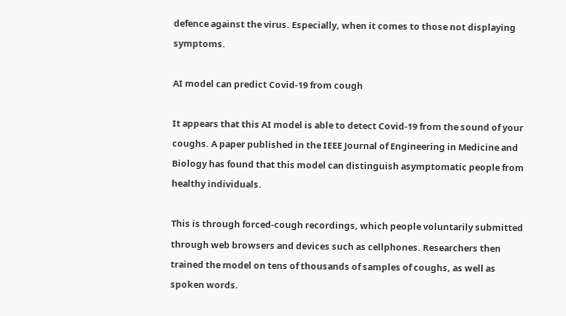defence against the virus. Especially, when it comes to those not displaying symptoms.

AI model can predict Covid-19 from cough

It appears that this AI model is able to detect Covid-19 from the sound of your coughs. A paper published in the IEEE Journal of Engineering in Medicine and Biology has found that this model can distinguish asymptomatic people from healthy individuals.

This is through forced-cough recordings, which people voluntarily submitted through web browsers and devices such as cellphones. Researchers then trained the model on tens of thousands of samples of coughs, as well as spoken words.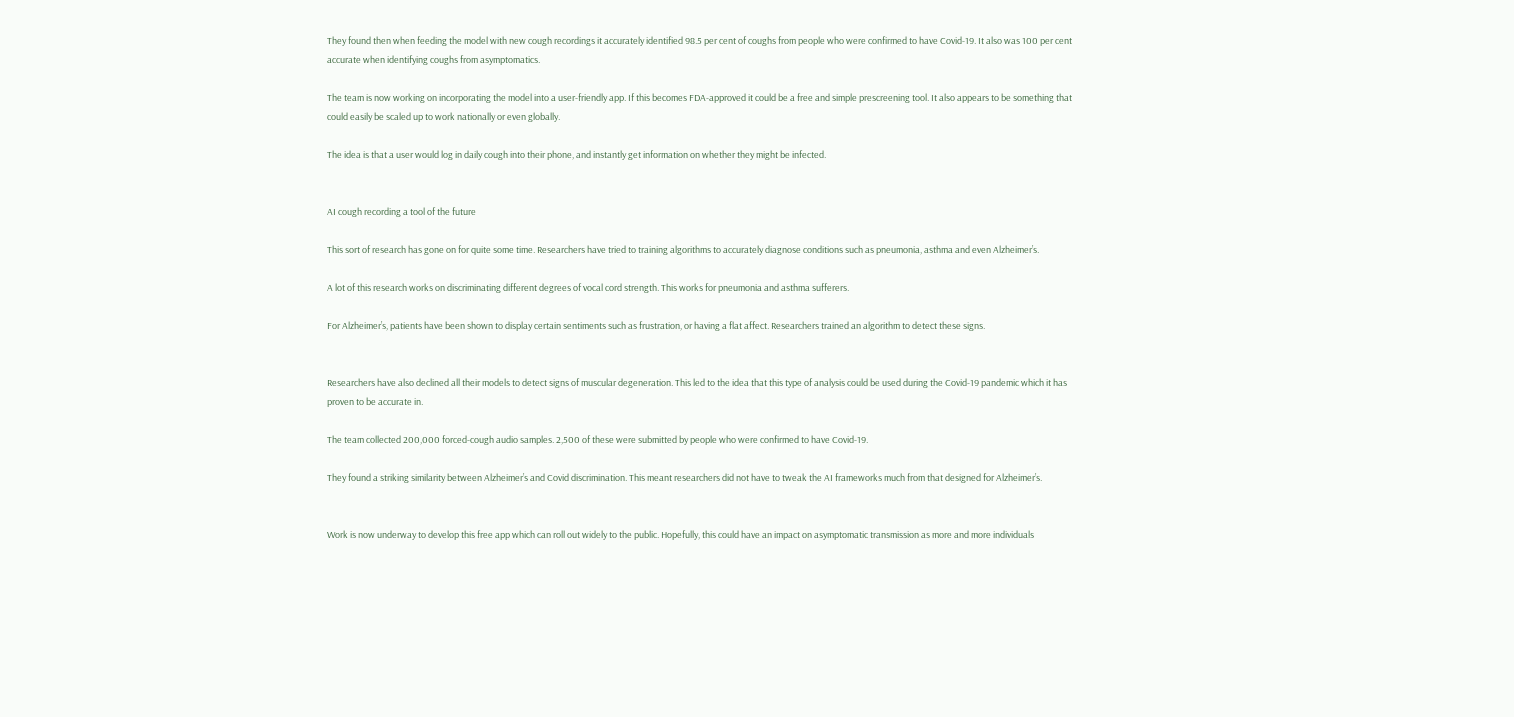They found then when feeding the model with new cough recordings it accurately identified 98.5 per cent of coughs from people who were confirmed to have Covid-19. It also was 100 per cent accurate when identifying coughs from asymptomatics.

The team is now working on incorporating the model into a user-friendly app. If this becomes FDA-approved it could be a free and simple prescreening tool. It also appears to be something that could easily be scaled up to work nationally or even globally.

The idea is that a user would log in daily cough into their phone, and instantly get information on whether they might be infected.


AI cough recording a tool of the future

This sort of research has gone on for quite some time. Researchers have tried to training algorithms to accurately diagnose conditions such as pneumonia, asthma and even Alzheimer’s.

A lot of this research works on discriminating different degrees of vocal cord strength. This works for pneumonia and asthma sufferers.

For Alzheimer’s, patients have been shown to display certain sentiments such as frustration, or having a flat affect. Researchers trained an algorithm to detect these signs.


Researchers have also declined all their models to detect signs of muscular degeneration. This led to the idea that this type of analysis could be used during the Covid-19 pandemic which it has proven to be accurate in.

The team collected 200,000 forced-cough audio samples. 2,500 of these were submitted by people who were confirmed to have Covid-19.

They found a striking similarity between Alzheimer’s and Covid discrimination. This meant researchers did not have to tweak the AI frameworks much from that designed for Alzheimer’s.


Work is now underway to develop this free app which can roll out widely to the public. Hopefully, this could have an impact on asymptomatic transmission as more and more individuals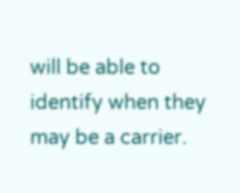will be able to identify when they may be a carrier.